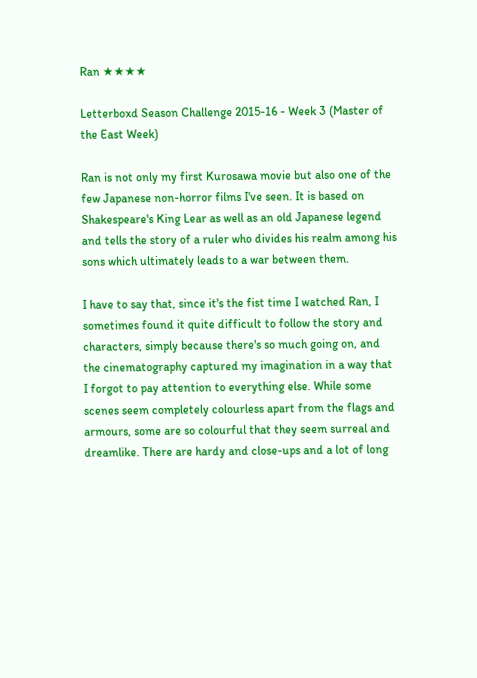Ran ★★★★

Letterboxd Season Challenge 2015-16 - Week 3 (Master of the East Week)

Ran is not only my first Kurosawa movie but also one of the few Japanese non-horror films I've seen. It is based on Shakespeare's King Lear as well as an old Japanese legend and tells the story of a ruler who divides his realm among his sons which ultimately leads to a war between them.

I have to say that, since it's the fist time I watched Ran, I sometimes found it quite difficult to follow the story and characters, simply because there's so much going on, and the cinematography captured my imagination in a way that I forgot to pay attention to everything else. While some scenes seem completely colourless apart from the flags and armours, some are so colourful that they seem surreal and dreamlike. There are hardy and close-ups and a lot of long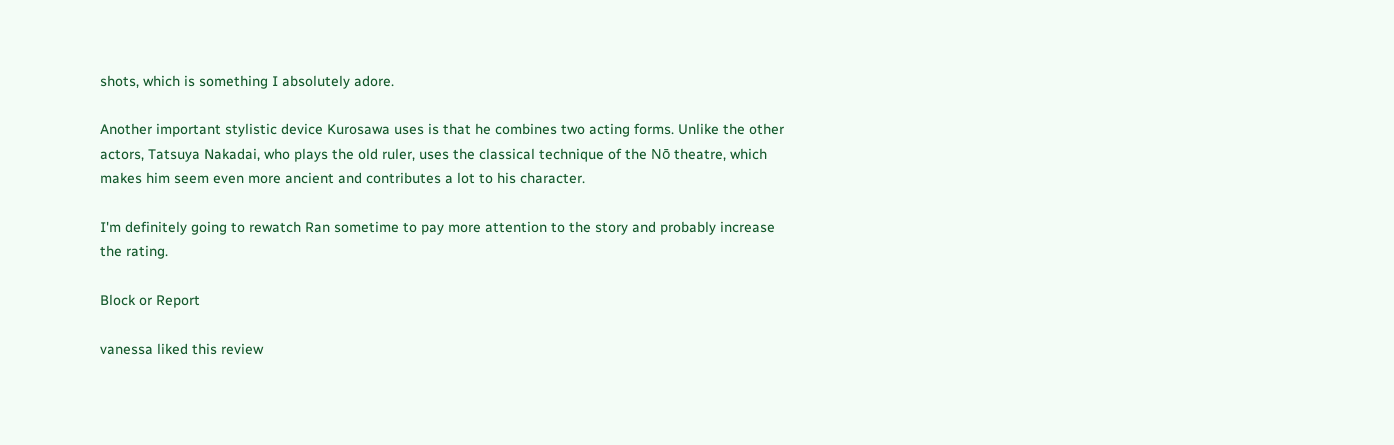shots, which is something I absolutely adore.

Another important stylistic device Kurosawa uses is that he combines two acting forms. Unlike the other actors, Tatsuya Nakadai, who plays the old ruler, uses the classical technique of the Nō theatre, which makes him seem even more ancient and contributes a lot to his character.

I'm definitely going to rewatch Ran sometime to pay more attention to the story and probably increase the rating.

Block or Report

vanessa liked this review